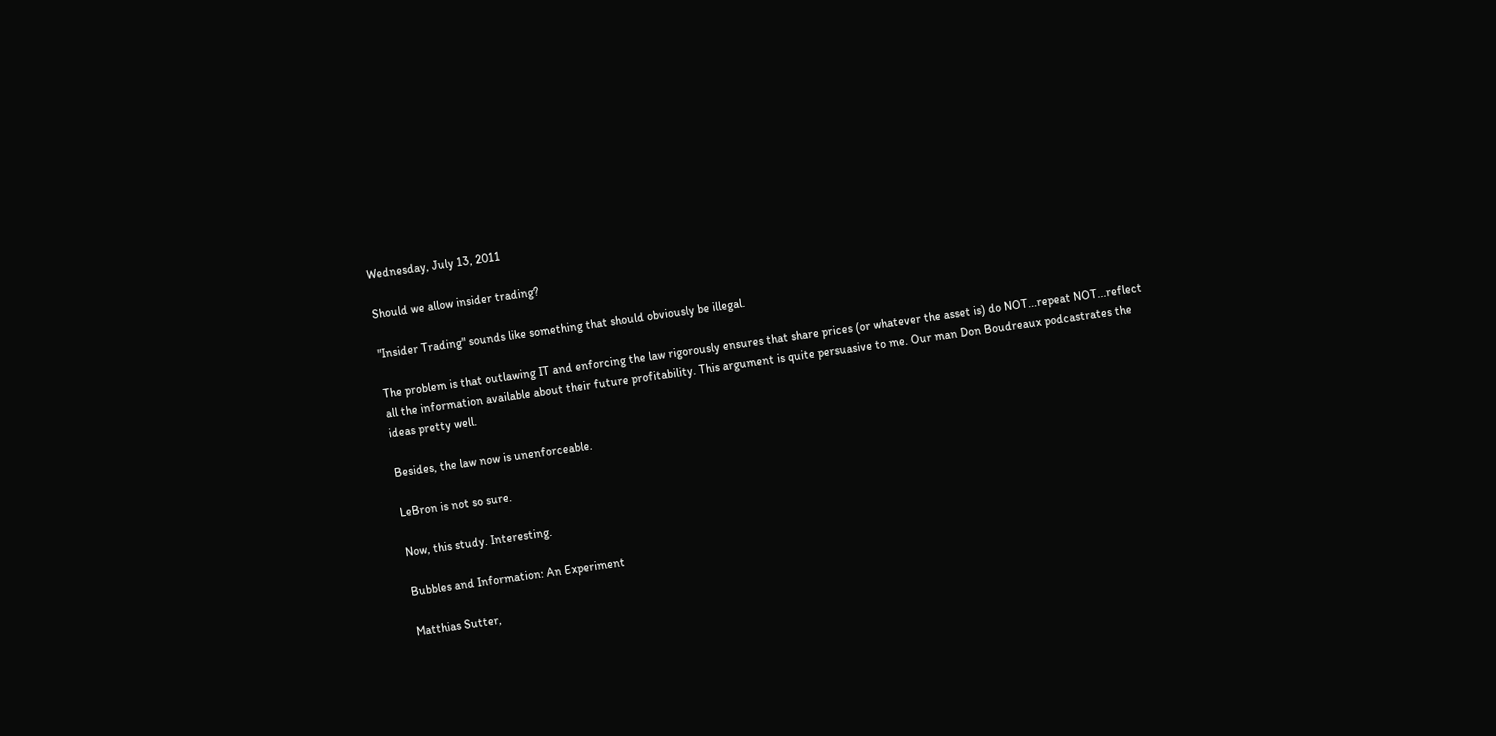Wednesday, July 13, 2011

Should we allow insider trading?

"Insider Trading" sounds like something that should obviously be illegal.

The problem is that outlawing IT and enforcing the law rigorously ensures that share prices (or whatever the asset is) do NOT...repeat NOT...reflect all the information available about their future profitability. This argument is quite persuasive to me. Our man Don Boudreaux podcastrates the ideas pretty well.

Besides, the law now is unenforceable.

LeBron is not so sure.

Now, this study. Interesting.

Bubbles and Information: An Experiment

Matthias Sutter,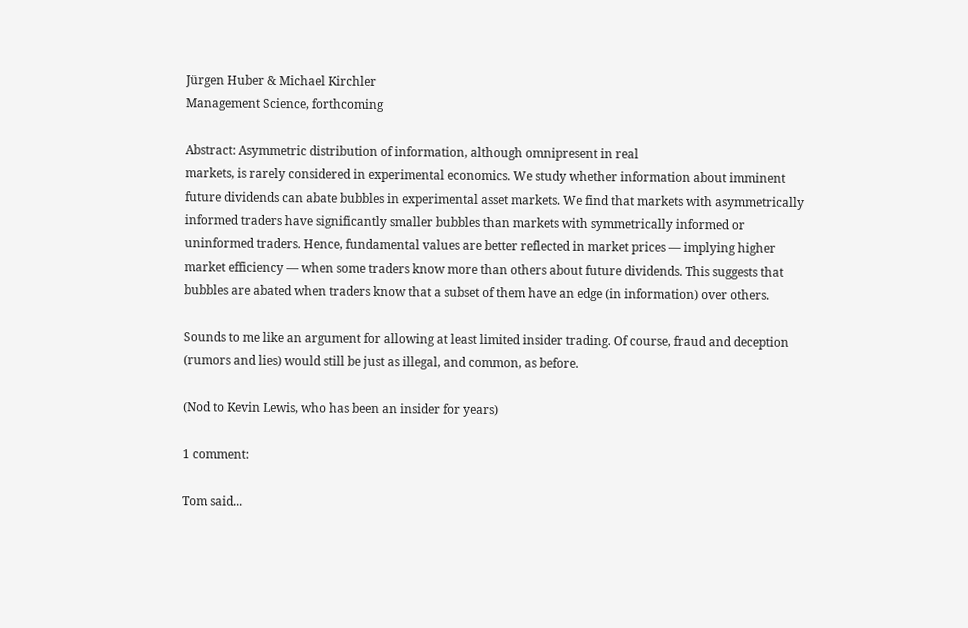Jürgen Huber & Michael Kirchler
Management Science, forthcoming

Abstract: Asymmetric distribution of information, although omnipresent in real
markets, is rarely considered in experimental economics. We study whether information about imminent future dividends can abate bubbles in experimental asset markets. We find that markets with asymmetrically informed traders have significantly smaller bubbles than markets with symmetrically informed or uninformed traders. Hence, fundamental values are better reflected in market prices — implying higher market efficiency — when some traders know more than others about future dividends. This suggests that bubbles are abated when traders know that a subset of them have an edge (in information) over others.

Sounds to me like an argument for allowing at least limited insider trading. Of course, fraud and deception (rumors and lies) would still be just as illegal, and common, as before.

(Nod to Kevin Lewis, who has been an insider for years)

1 comment:

Tom said...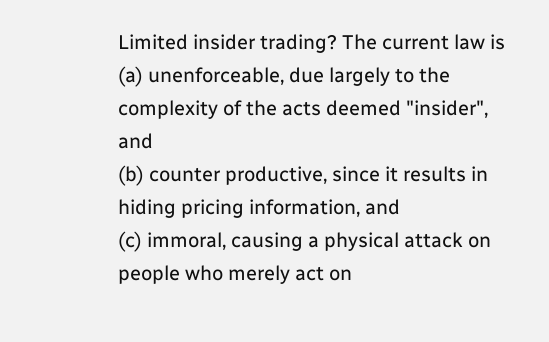Limited insider trading? The current law is
(a) unenforceable, due largely to the complexity of the acts deemed "insider", and
(b) counter productive, since it results in hiding pricing information, and
(c) immoral, causing a physical attack on people who merely act on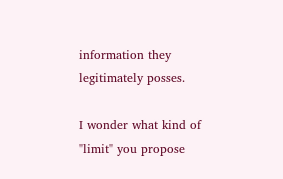information they legitimately posses.

I wonder what kind of "limit" you propose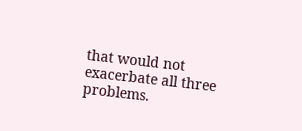that would not exacerbate all three problems.